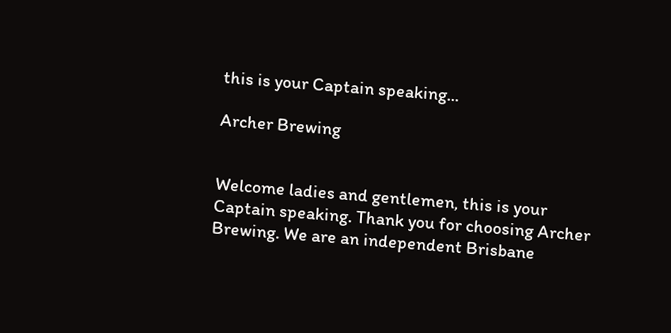this is your Captain speaking...

Archer Brewing


Welcome ladies and gentlemen, this is your Captain speaking. Thank you for choosing Archer Brewing. We are an independent Brisbane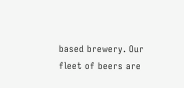based brewery. Our fleet of beers are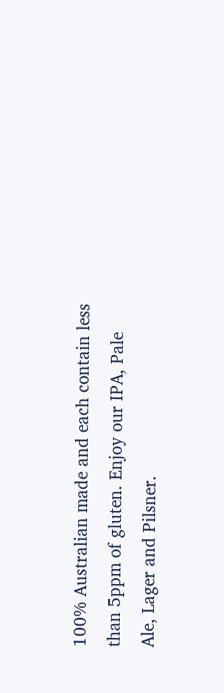100% Australian made and each contain less than 5ppm of gluten. Enjoy our IPA, Pale Ale, Lager and Pilsner.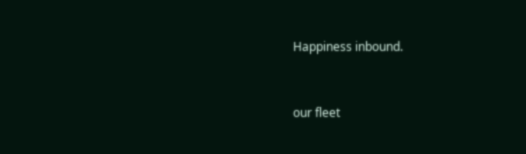Happiness inbound.


our fleet